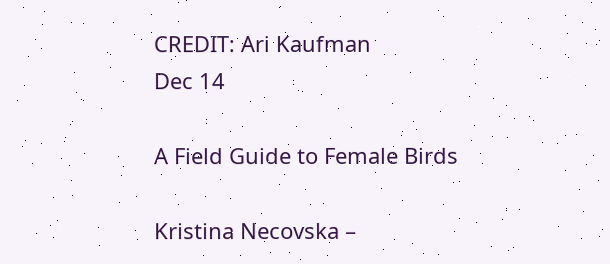CREDIT: Ari Kaufman
Dec 14

A Field Guide to Female Birds

Kristina Necovska –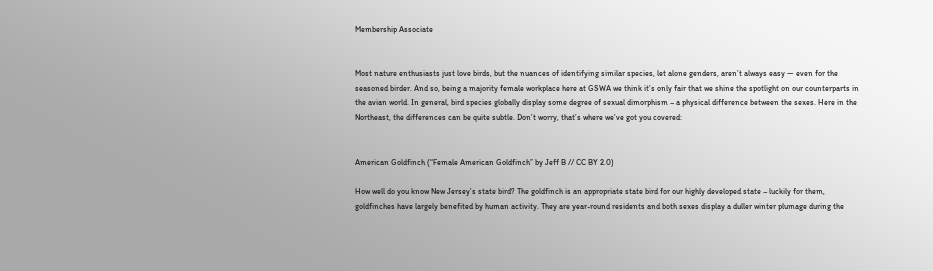Membership Associate


Most nature enthusiasts just love birds, but the nuances of identifying similar species, let alone genders, aren’t always easy — even for the seasoned birder. And so, being a majority female workplace here at GSWA we think it’s only fair that we shine the spotlight on our counterparts in the avian world. In general, bird species globally display some degree of sexual dimorphism – a physical difference between the sexes. Here in the Northeast, the differences can be quite subtle. Don’t worry, that’s where we’ve got you covered:


American Goldfinch (“Female American Goldfinch” by Jeff B // CC BY 2.0)

How well do you know New Jersey’s state bird? The goldfinch is an appropriate state bird for our highly developed state – luckily for them, goldfinches have largely benefited by human activity. They are year-round residents and both sexes display a duller winter plumage during the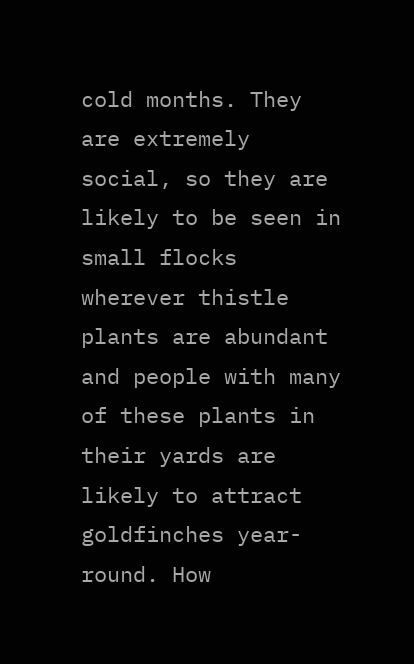cold months. They are extremely social, so they are likely to be seen in small flocks wherever thistle plants are abundant and people with many of these plants in their yards are likely to attract goldfinches year-round. How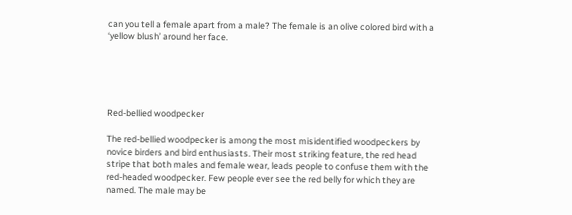can you tell a female apart from a male? The female is an olive colored bird with a ‘yellow blush’ around her face.





Red-bellied woodpecker

The red-bellied woodpecker is among the most misidentified woodpeckers by novice birders and bird enthusiasts. Their most striking feature, the red head stripe that both males and female wear, leads people to confuse them with the red-headed woodpecker. Few people ever see the red belly for which they are named. The male may be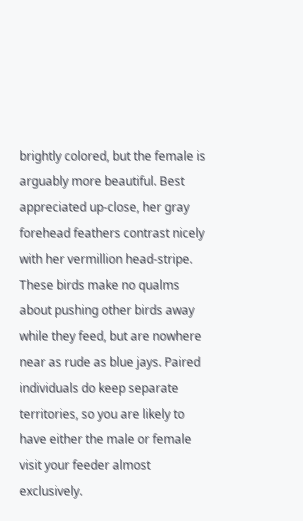brightly colored, but the female is arguably more beautiful. Best appreciated up-close, her gray forehead feathers contrast nicely with her vermillion head-stripe. These birds make no qualms about pushing other birds away while they feed, but are nowhere near as rude as blue jays. Paired individuals do keep separate territories, so you are likely to have either the male or female visit your feeder almost exclusively.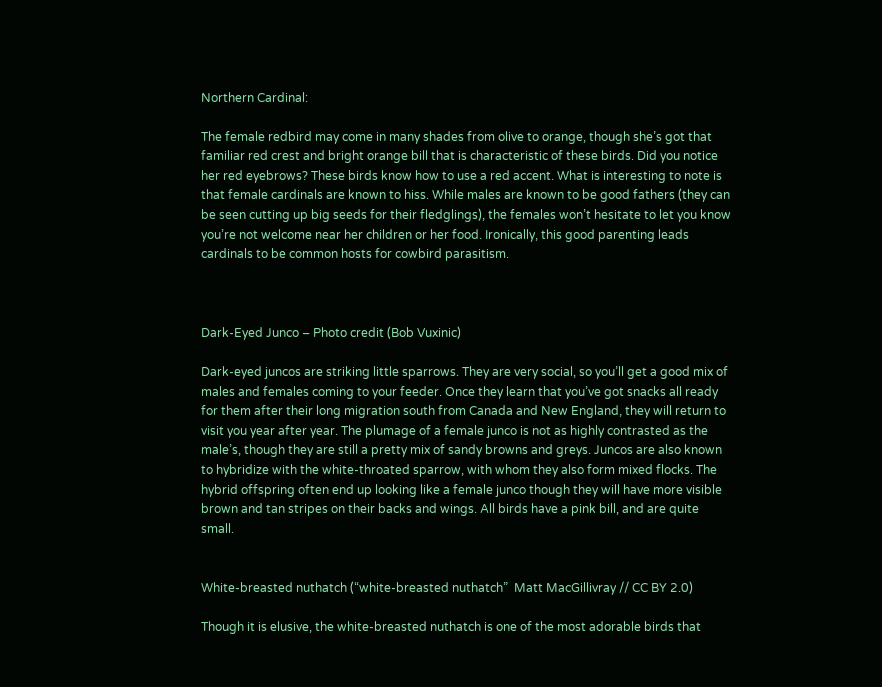Northern Cardinal:

The female redbird may come in many shades from olive to orange, though she’s got that familiar red crest and bright orange bill that is characteristic of these birds. Did you notice her red eyebrows? These birds know how to use a red accent. What is interesting to note is that female cardinals are known to hiss. While males are known to be good fathers (they can be seen cutting up big seeds for their fledglings), the females won’t hesitate to let you know you’re not welcome near her children or her food. Ironically, this good parenting leads cardinals to be common hosts for cowbird parasitism.



Dark-Eyed Junco – Photo credit (Bob Vuxinic)

Dark-eyed juncos are striking little sparrows. They are very social, so you’ll get a good mix of males and females coming to your feeder. Once they learn that you’ve got snacks all ready for them after their long migration south from Canada and New England, they will return to visit you year after year. The plumage of a female junco is not as highly contrasted as the male’s, though they are still a pretty mix of sandy browns and greys. Juncos are also known to hybridize with the white-throated sparrow, with whom they also form mixed flocks. The hybrid offspring often end up looking like a female junco though they will have more visible brown and tan stripes on their backs and wings. All birds have a pink bill, and are quite small.


White-breasted nuthatch (“white-breasted nuthatch”  Matt MacGillivray // CC BY 2.0)

Though it is elusive, the white-breasted nuthatch is one of the most adorable birds that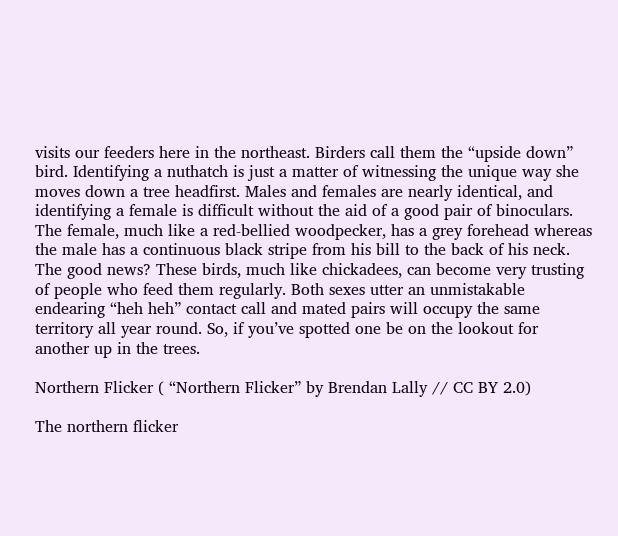visits our feeders here in the northeast. Birders call them the “upside down” bird. Identifying a nuthatch is just a matter of witnessing the unique way she moves down a tree headfirst. Males and females are nearly identical, and identifying a female is difficult without the aid of a good pair of binoculars. The female, much like a red-bellied woodpecker, has a grey forehead whereas the male has a continuous black stripe from his bill to the back of his neck.  The good news? These birds, much like chickadees, can become very trusting of people who feed them regularly. Both sexes utter an unmistakable endearing “heh heh” contact call and mated pairs will occupy the same territory all year round. So, if you’ve spotted one be on the lookout for another up in the trees.

Northern Flicker ( “Northern Flicker” by Brendan Lally // CC BY 2.0)

The northern flicker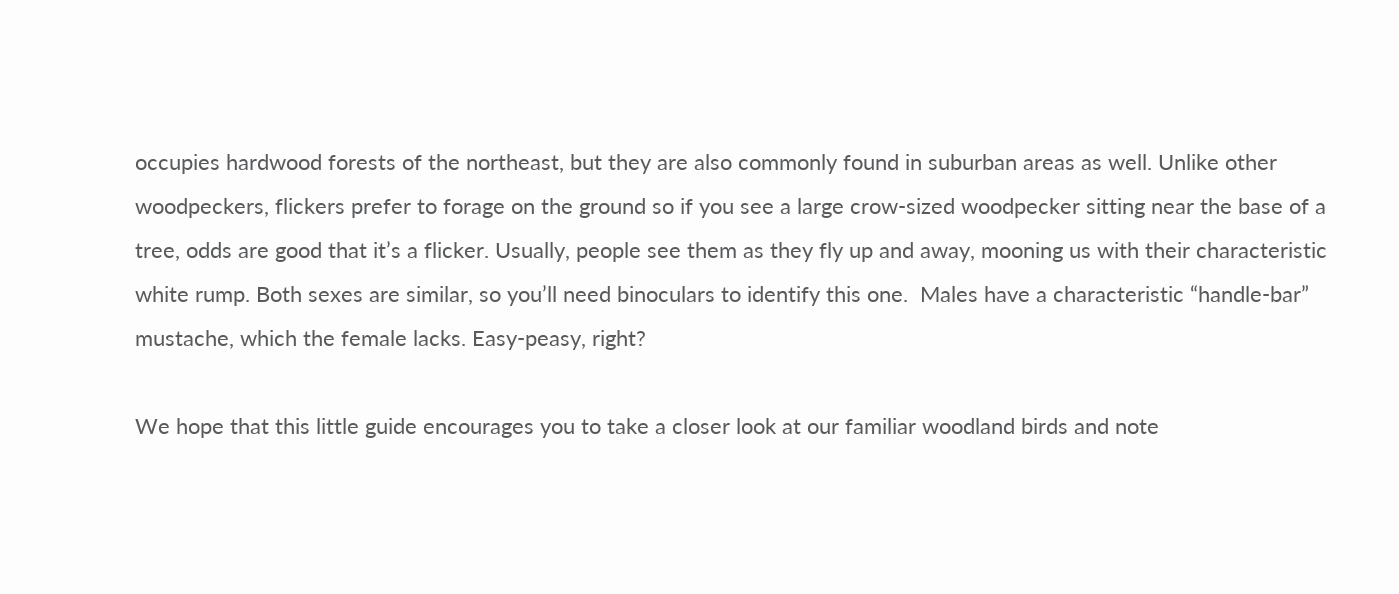occupies hardwood forests of the northeast, but they are also commonly found in suburban areas as well. Unlike other woodpeckers, flickers prefer to forage on the ground so if you see a large crow-sized woodpecker sitting near the base of a tree, odds are good that it’s a flicker. Usually, people see them as they fly up and away, mooning us with their characteristic white rump. Both sexes are similar, so you’ll need binoculars to identify this one.  Males have a characteristic “handle-bar” mustache, which the female lacks. Easy-peasy, right?

We hope that this little guide encourages you to take a closer look at our familiar woodland birds and note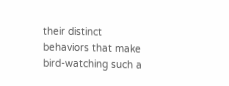their distinct behaviors that make bird-watching such a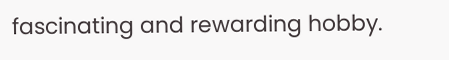fascinating and rewarding hobby.